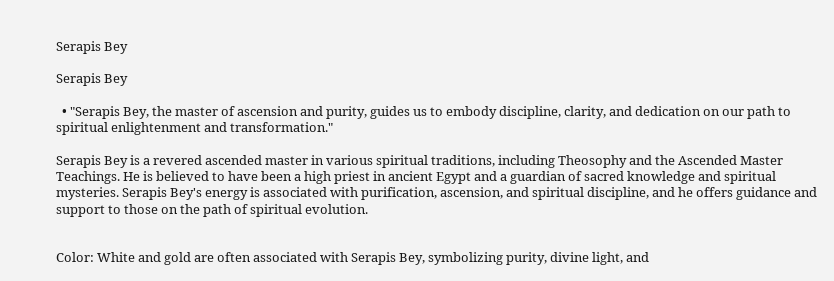Serapis Bey

Serapis Bey

  • "Serapis Bey, the master of ascension and purity, guides us to embody discipline, clarity, and dedication on our path to spiritual enlightenment and transformation."

Serapis Bey is a revered ascended master in various spiritual traditions, including Theosophy and the Ascended Master Teachings. He is believed to have been a high priest in ancient Egypt and a guardian of sacred knowledge and spiritual mysteries. Serapis Bey's energy is associated with purification, ascension, and spiritual discipline, and he offers guidance and support to those on the path of spiritual evolution.


Color: White and gold are often associated with Serapis Bey, symbolizing purity, divine light, and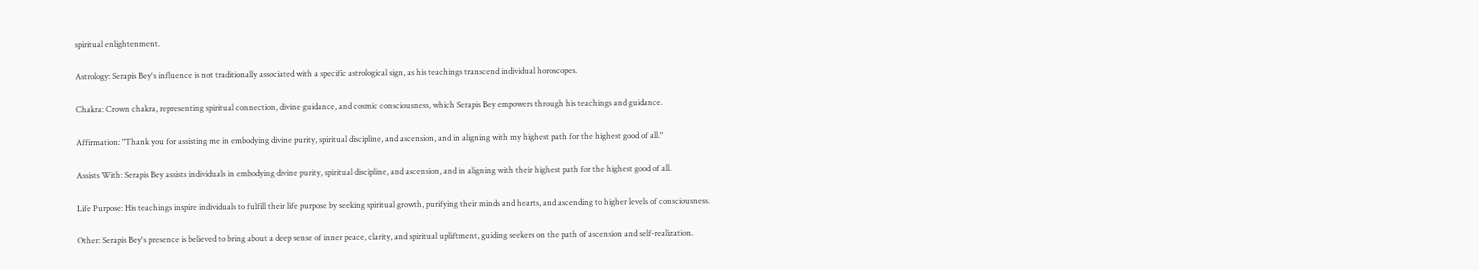spiritual enlightenment.

Astrology: Serapis Bey's influence is not traditionally associated with a specific astrological sign, as his teachings transcend individual horoscopes.

Chakra: Crown chakra, representing spiritual connection, divine guidance, and cosmic consciousness, which Serapis Bey empowers through his teachings and guidance.

Affirmation: "Thank you for assisting me in embodying divine purity, spiritual discipline, and ascension, and in aligning with my highest path for the highest good of all."

Assists With: Serapis Bey assists individuals in embodying divine purity, spiritual discipline, and ascension, and in aligning with their highest path for the highest good of all.

Life Purpose: His teachings inspire individuals to fulfill their life purpose by seeking spiritual growth, purifying their minds and hearts, and ascending to higher levels of consciousness.

Other: Serapis Bey's presence is believed to bring about a deep sense of inner peace, clarity, and spiritual upliftment, guiding seekers on the path of ascension and self-realization.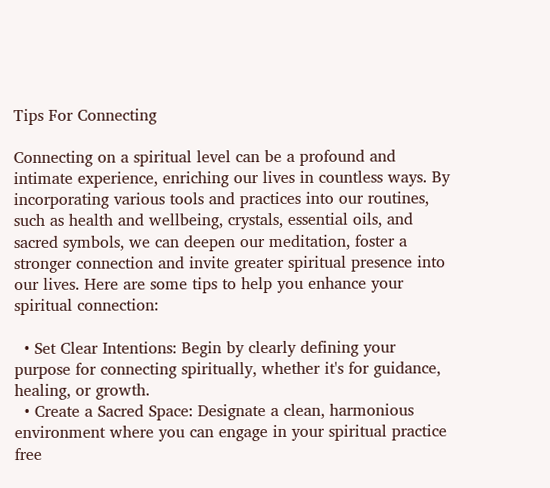Tips For Connecting

Connecting on a spiritual level can be a profound and intimate experience, enriching our lives in countless ways. By incorporating various tools and practices into our routines, such as health and wellbeing, crystals, essential oils, and sacred symbols, we can deepen our meditation, foster a stronger connection and invite greater spiritual presence into our lives. Here are some tips to help you enhance your spiritual connection:

  • Set Clear Intentions: Begin by clearly defining your purpose for connecting spiritually, whether it's for guidance, healing, or growth.
  • Create a Sacred Space: Designate a clean, harmonious environment where you can engage in your spiritual practice free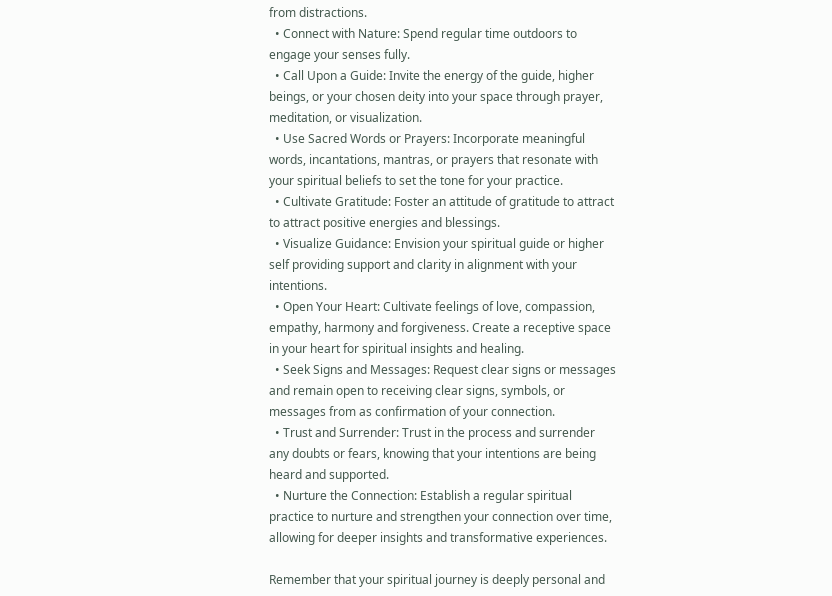from distractions.
  • Connect with Nature: Spend regular time outdoors to engage your senses fully.
  • Call Upon a Guide: Invite the energy of the guide, higher beings, or your chosen deity into your space through prayer, meditation, or visualization.
  • Use Sacred Words or Prayers: Incorporate meaningful words, incantations, mantras, or prayers that resonate with your spiritual beliefs to set the tone for your practice.
  • Cultivate Gratitude: Foster an attitude of gratitude to attract to attract positive energies and blessings.
  • Visualize Guidance: Envision your spiritual guide or higher self providing support and clarity in alignment with your intentions.
  • Open Your Heart: Cultivate feelings of love, compassion, empathy, harmony and forgiveness. Create a receptive space in your heart for spiritual insights and healing.
  • Seek Signs and Messages: Request clear signs or messages and remain open to receiving clear signs, symbols, or messages from as confirmation of your connection.
  • Trust and Surrender: Trust in the process and surrender any doubts or fears, knowing that your intentions are being heard and supported.
  • Nurture the Connection: Establish a regular spiritual practice to nurture and strengthen your connection over time, allowing for deeper insights and transformative experiences.

Remember that your spiritual journey is deeply personal and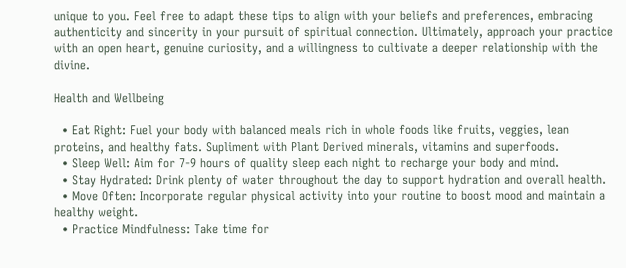unique to you. Feel free to adapt these tips to align with your beliefs and preferences, embracing authenticity and sincerity in your pursuit of spiritual connection. Ultimately, approach your practice with an open heart, genuine curiosity, and a willingness to cultivate a deeper relationship with the divine.

Health and Wellbeing

  • Eat Right: Fuel your body with balanced meals rich in whole foods like fruits, veggies, lean proteins, and healthy fats. Supliment with Plant Derived minerals, vitamins and superfoods.
  • Sleep Well: Aim for 7-9 hours of quality sleep each night to recharge your body and mind.
  • Stay Hydrated: Drink plenty of water throughout the day to support hydration and overall health.
  • Move Often: Incorporate regular physical activity into your routine to boost mood and maintain a healthy weight.
  • Practice Mindfulness: Take time for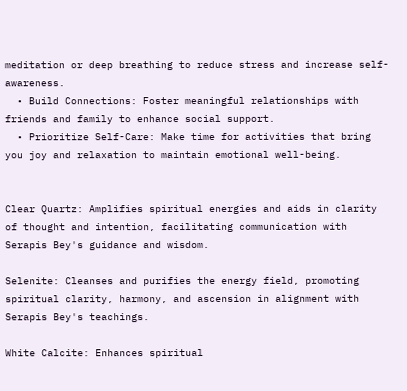meditation or deep breathing to reduce stress and increase self-awareness.
  • Build Connections: Foster meaningful relationships with friends and family to enhance social support.
  • Prioritize Self-Care: Make time for activities that bring you joy and relaxation to maintain emotional well-being.


Clear Quartz: Amplifies spiritual energies and aids in clarity of thought and intention, facilitating communication with Serapis Bey's guidance and wisdom.

Selenite: Cleanses and purifies the energy field, promoting spiritual clarity, harmony, and ascension in alignment with Serapis Bey's teachings.

White Calcite: Enhances spiritual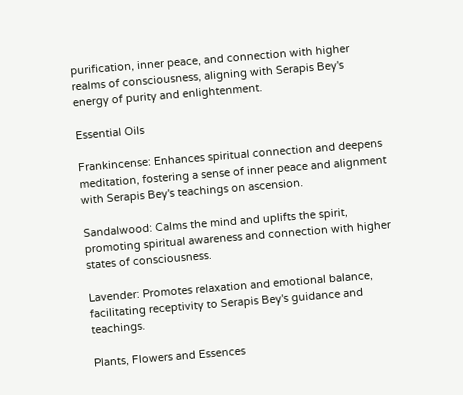purification, inner peace, and connection with higher realms of consciousness, aligning with Serapis Bey's energy of purity and enlightenment.

Essential Oils

Frankincense: Enhances spiritual connection and deepens meditation, fostering a sense of inner peace and alignment with Serapis Bey's teachings on ascension.

Sandalwood: Calms the mind and uplifts the spirit, promoting spiritual awareness and connection with higher states of consciousness.

Lavender: Promotes relaxation and emotional balance, facilitating receptivity to Serapis Bey's guidance and teachings.

Plants, Flowers and Essences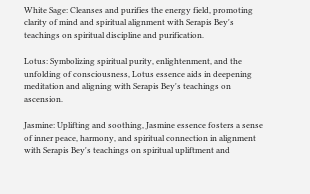White Sage: Cleanses and purifies the energy field, promoting clarity of mind and spiritual alignment with Serapis Bey's teachings on spiritual discipline and purification.

Lotus: Symbolizing spiritual purity, enlightenment, and the unfolding of consciousness, Lotus essence aids in deepening meditation and aligning with Serapis Bey's teachings on ascension.

Jasmine: Uplifting and soothing, Jasmine essence fosters a sense of inner peace, harmony, and spiritual connection in alignment with Serapis Bey's teachings on spiritual upliftment and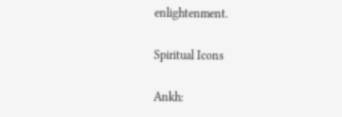enlightenment.

Spiritual Icons

Ankh: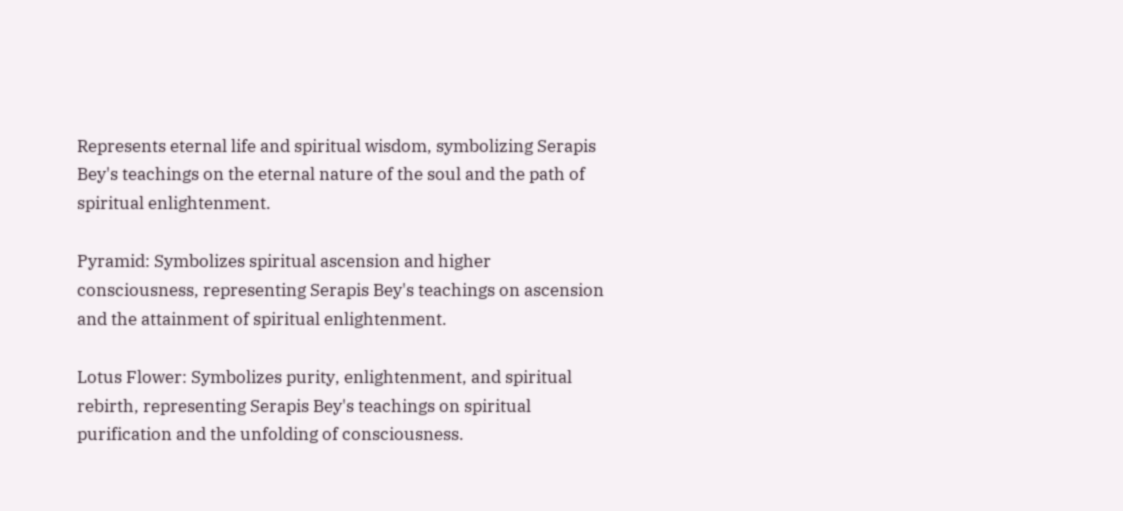Represents eternal life and spiritual wisdom, symbolizing Serapis Bey's teachings on the eternal nature of the soul and the path of spiritual enlightenment.

Pyramid: Symbolizes spiritual ascension and higher consciousness, representing Serapis Bey's teachings on ascension and the attainment of spiritual enlightenment.

Lotus Flower: Symbolizes purity, enlightenment, and spiritual rebirth, representing Serapis Bey's teachings on spiritual purification and the unfolding of consciousness.